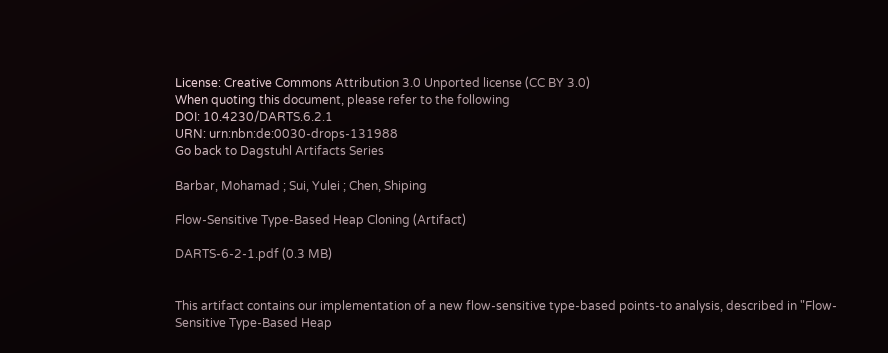License: Creative Commons Attribution 3.0 Unported license (CC BY 3.0)
When quoting this document, please refer to the following
DOI: 10.4230/DARTS.6.2.1
URN: urn:nbn:de:0030-drops-131988
Go back to Dagstuhl Artifacts Series

Barbar, Mohamad ; Sui, Yulei ; Chen, Shiping

Flow-Sensitive Type-Based Heap Cloning (Artifact)

DARTS-6-2-1.pdf (0.3 MB)


This artifact contains our implementation of a new flow-sensitive type-based points-to analysis, described in "Flow-Sensitive Type-Based Heap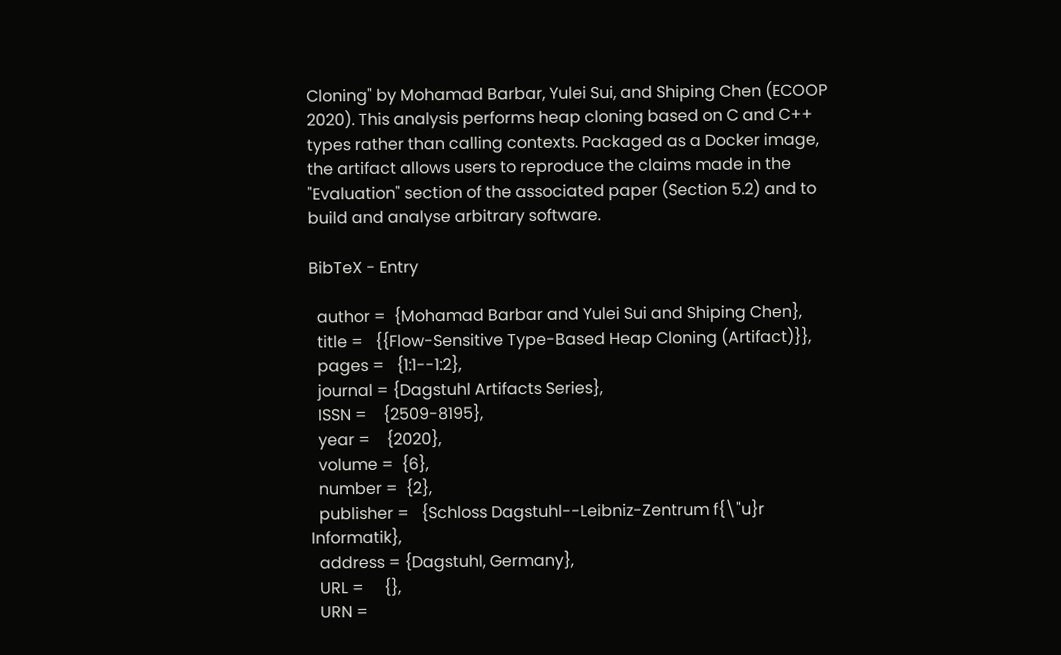Cloning" by Mohamad Barbar, Yulei Sui, and Shiping Chen (ECOOP 2020). This analysis performs heap cloning based on C and C++ types rather than calling contexts. Packaged as a Docker image, the artifact allows users to reproduce the claims made in the "Evaluation" section of the associated paper (Section 5.2) and to build and analyse arbitrary software.

BibTeX - Entry

  author =  {Mohamad Barbar and Yulei Sui and Shiping Chen},
  title =   {{Flow-Sensitive Type-Based Heap Cloning (Artifact)}},
  pages =   {1:1--1:2},
  journal = {Dagstuhl Artifacts Series},
  ISSN =    {2509-8195},
  year =    {2020},
  volume =  {6},
  number =  {2},
  publisher =   {Schloss Dagstuhl--Leibniz-Zentrum f{\"u}r Informatik},
  address = {Dagstuhl, Germany},
  URL =     {},
  URN =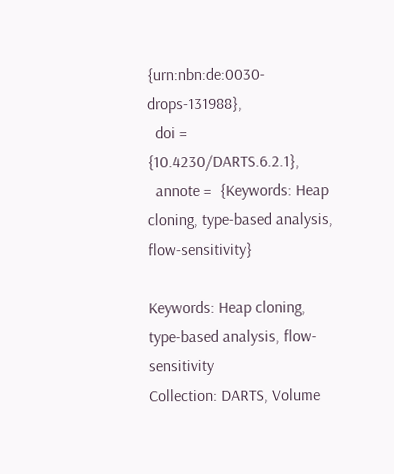{urn:nbn:de:0030-drops-131988},
  doi =     {10.4230/DARTS.6.2.1},
  annote =  {Keywords: Heap cloning, type-based analysis, flow-sensitivity}

Keywords: Heap cloning, type-based analysis, flow-sensitivity
Collection: DARTS, Volume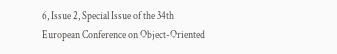6, Issue 2, Special Issue of the 34th European Conference on Object-Oriented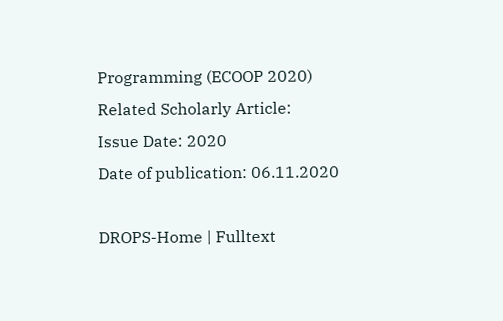Programming (ECOOP 2020)
Related Scholarly Article:
Issue Date: 2020
Date of publication: 06.11.2020

DROPS-Home | Fulltext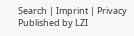Search | Imprint | Privacy Published by LZI